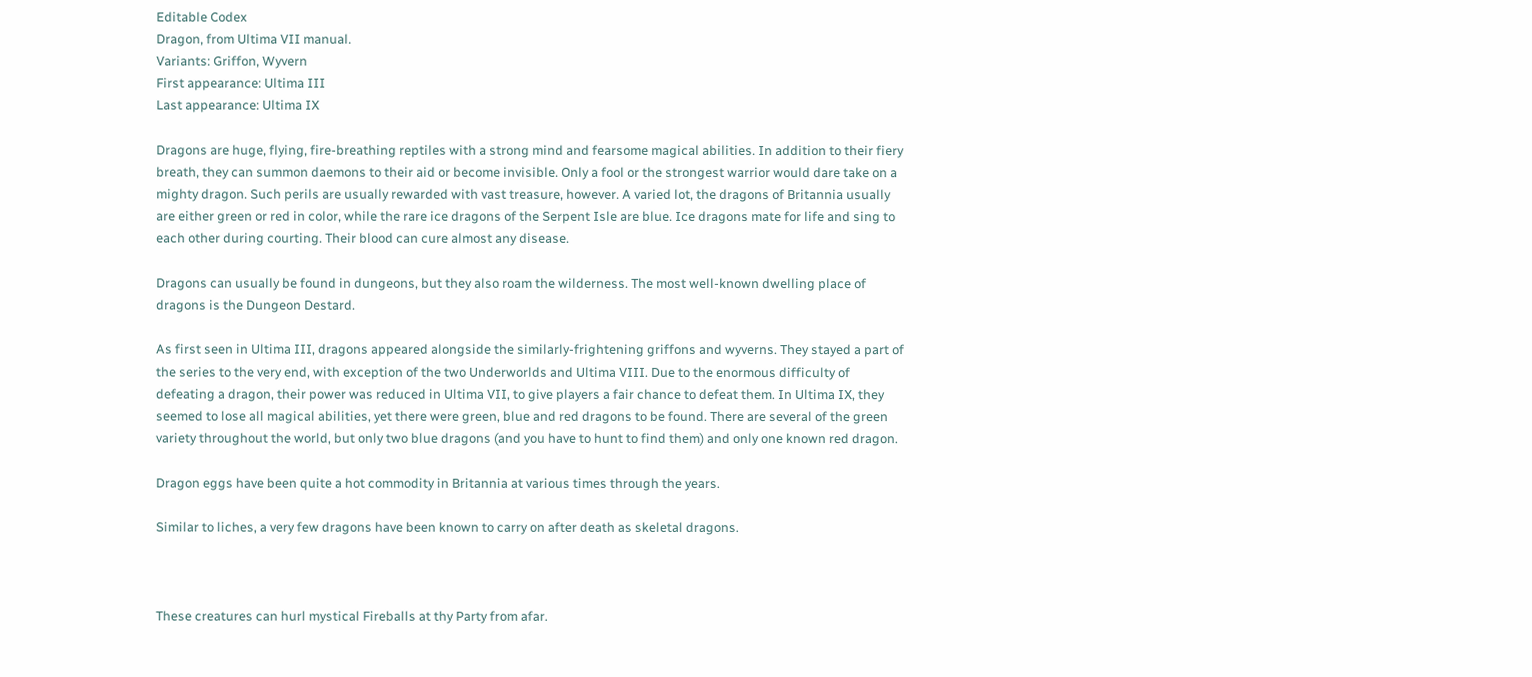Editable Codex
Dragon, from Ultima VII manual.
Variants: Griffon, Wyvern
First appearance: Ultima III
Last appearance: Ultima IX

Dragons are huge, flying, fire-breathing reptiles with a strong mind and fearsome magical abilities. In addition to their fiery breath, they can summon daemons to their aid or become invisible. Only a fool or the strongest warrior would dare take on a mighty dragon. Such perils are usually rewarded with vast treasure, however. A varied lot, the dragons of Britannia usually are either green or red in color, while the rare ice dragons of the Serpent Isle are blue. Ice dragons mate for life and sing to each other during courting. Their blood can cure almost any disease.

Dragons can usually be found in dungeons, but they also roam the wilderness. The most well-known dwelling place of dragons is the Dungeon Destard.

As first seen in Ultima III, dragons appeared alongside the similarly-frightening griffons and wyverns. They stayed a part of the series to the very end, with exception of the two Underworlds and Ultima VIII. Due to the enormous difficulty of defeating a dragon, their power was reduced in Ultima VII, to give players a fair chance to defeat them. In Ultima IX, they seemed to lose all magical abilities, yet there were green, blue and red dragons to be found. There are several of the green variety throughout the world, but only two blue dragons (and you have to hunt to find them) and only one known red dragon.

Dragon eggs have been quite a hot commodity in Britannia at various times through the years.

Similar to liches, a very few dragons have been known to carry on after death as skeletal dragons.



These creatures can hurl mystical Fireballs at thy Party from afar.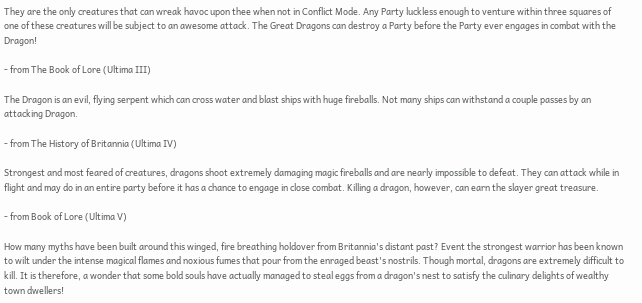They are the only creatures that can wreak havoc upon thee when not in Conflict Mode. Any Party luckless enough to venture within three squares of one of these creatures will be subject to an awesome attack. The Great Dragons can destroy a Party before the Party ever engages in combat with the Dragon!

- from The Book of Lore (Ultima III)

The Dragon is an evil, flying serpent which can cross water and blast ships with huge fireballs. Not many ships can withstand a couple passes by an attacking Dragon.

- from The History of Britannia (Ultima IV)

Strongest and most feared of creatures, dragons shoot extremely damaging magic fireballs and are nearly impossible to defeat. They can attack while in flight and may do in an entire party before it has a chance to engage in close combat. Killing a dragon, however, can earn the slayer great treasure.

- from Book of Lore (Ultima V)

How many myths have been built around this winged, fire breathing holdover from Britannia's distant past? Event the strongest warrior has been known to wilt under the intense magical flames and noxious fumes that pour from the enraged beast's nostrils. Though mortal, dragons are extremely difficult to kill. It is therefore, a wonder that some bold souls have actually managed to steal eggs from a dragon's nest to satisfy the culinary delights of wealthy town dwellers!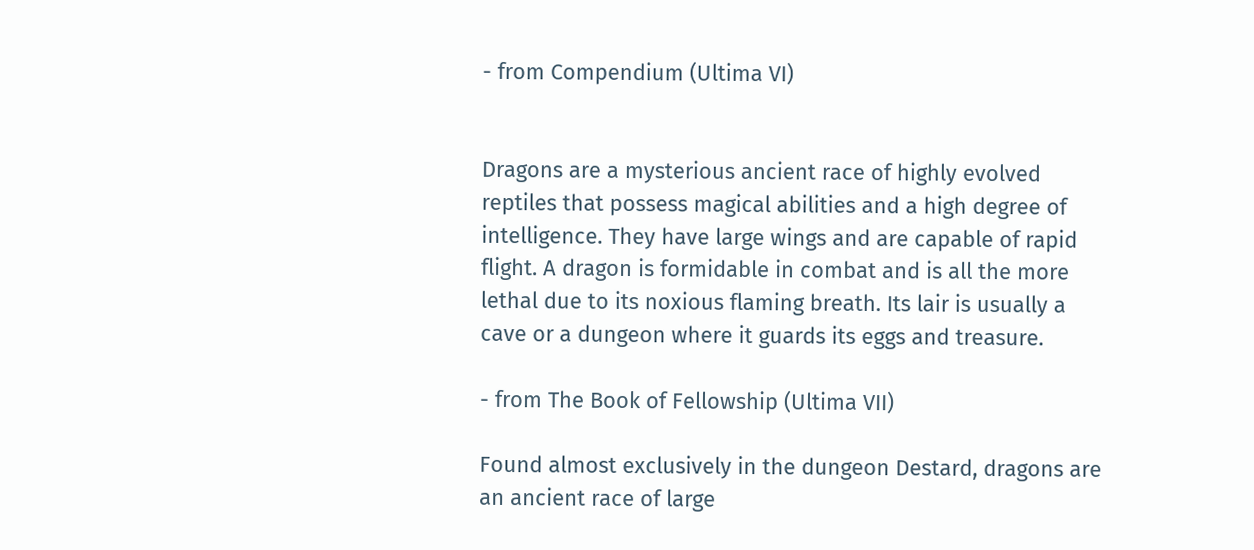- from Compendium (Ultima VI)


Dragons are a mysterious ancient race of highly evolved reptiles that possess magical abilities and a high degree of intelligence. They have large wings and are capable of rapid flight. A dragon is formidable in combat and is all the more lethal due to its noxious flaming breath. Its lair is usually a cave or a dungeon where it guards its eggs and treasure.

- from The Book of Fellowship (Ultima VII)

Found almost exclusively in the dungeon Destard, dragons are an ancient race of large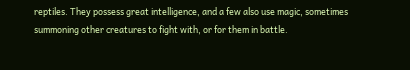reptiles. They possess great intelligence, and a few also use magic, sometimes summoning other creatures to fight with, or for them in battle.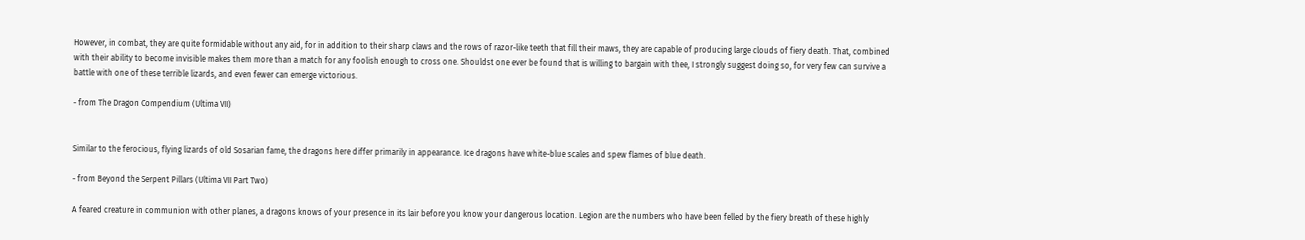However, in combat, they are quite formidable without any aid, for in addition to their sharp claws and the rows of razor-like teeth that fill their maws, they are capable of producing large clouds of fiery death. That, combined with their ability to become invisible makes them more than a match for any foolish enough to cross one. Shouldst one ever be found that is willing to bargain with thee, I strongly suggest doing so, for very few can survive a battle with one of these terrible lizards, and even fewer can emerge victorious.

- from The Dragon Compendium (Ultima VII)


Similar to the ferocious, flying lizards of old Sosarian fame, the dragons here differ primarily in appearance. Ice dragons have white-blue scales and spew flames of blue death.

- from Beyond the Serpent Pillars (Ultima VII Part Two)

A feared creature in communion with other planes, a dragons knows of your presence in its lair before you know your dangerous location. Legion are the numbers who have been felled by the fiery breath of these highly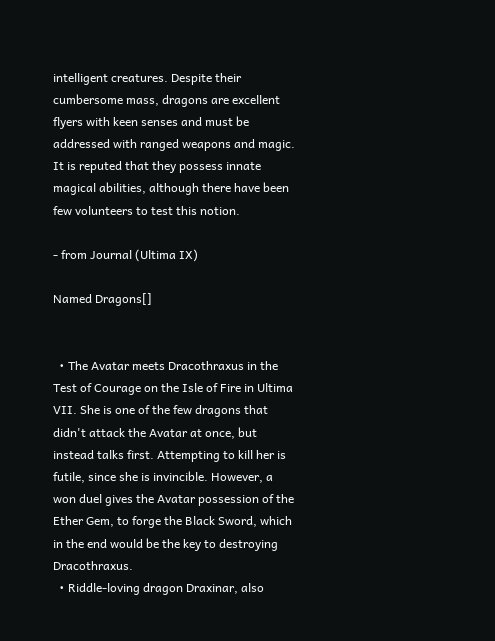intelligent creatures. Despite their cumbersome mass, dragons are excellent flyers with keen senses and must be addressed with ranged weapons and magic. It is reputed that they possess innate magical abilities, although there have been few volunteers to test this notion.

- from Journal (Ultima IX)

Named Dragons[]


  • The Avatar meets Dracothraxus in the Test of Courage on the Isle of Fire in Ultima VII. She is one of the few dragons that didn't attack the Avatar at once, but instead talks first. Attempting to kill her is futile, since she is invincible. However, a won duel gives the Avatar possession of the Ether Gem, to forge the Black Sword, which in the end would be the key to destroying Dracothraxus.
  • Riddle-loving dragon Draxinar, also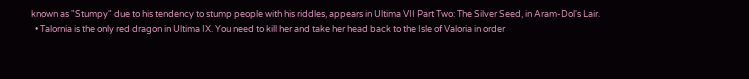known as "Stumpy" due to his tendency to stump people with his riddles, appears in Ultima VII Part Two: The Silver Seed, in Aram-Dol's Lair.
  • Talornia is the only red dragon in Ultima IX. You need to kill her and take her head back to the Isle of Valoria in order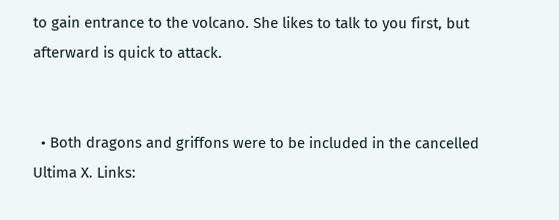to gain entrance to the volcano. She likes to talk to you first, but afterward is quick to attack.


  • Both dragons and griffons were to be included in the cancelled Ultima X. Links: